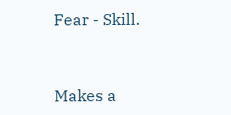Fear - Skill.


Makes a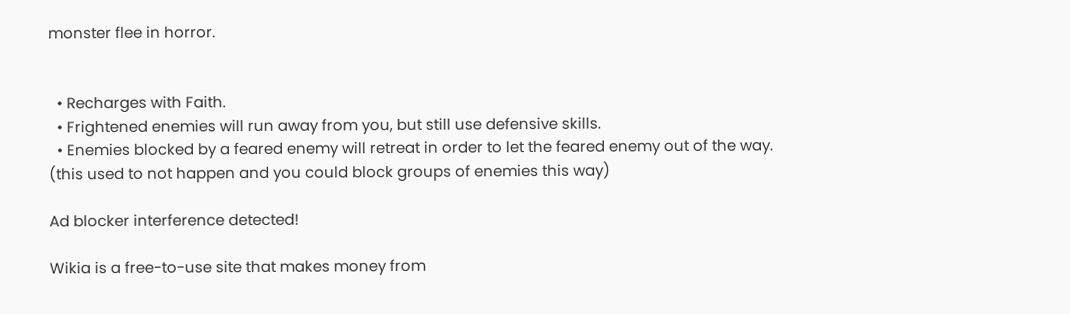monster flee in horror.


  • Recharges with Faith.
  • Frightened enemies will run away from you, but still use defensive skills.
  • Enemies blocked by a feared enemy will retreat in order to let the feared enemy out of the way. (this used to not happen and you could block groups of enemies this way)

Ad blocker interference detected!

Wikia is a free-to-use site that makes money from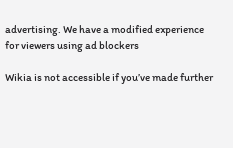advertising. We have a modified experience for viewers using ad blockers

Wikia is not accessible if you’ve made further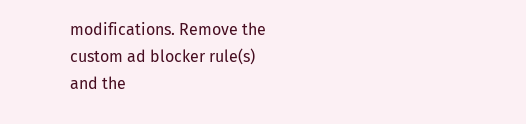modifications. Remove the custom ad blocker rule(s) and the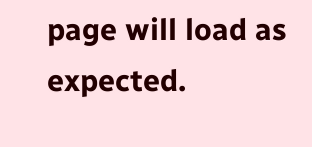page will load as expected.